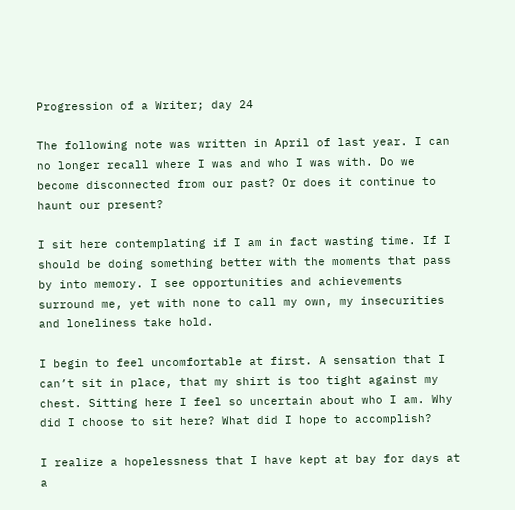Progression of a Writer; day 24

The following note was written in April of last year. I can no longer recall where I was and who I was with. Do we become disconnected from our past? Or does it continue to haunt our present?

I sit here contemplating if I am in fact wasting time. If I should be doing something better with the moments that pass by into memory. I see opportunities and achievements surround me, yet with none to call my own, my insecurities and loneliness take hold.

I begin to feel uncomfortable at first. A sensation that I can’t sit in place, that my shirt is too tight against my chest. Sitting here I feel so uncertain about who I am. Why did I choose to sit here? What did I hope to accomplish?

I realize a hopelessness that I have kept at bay for days at a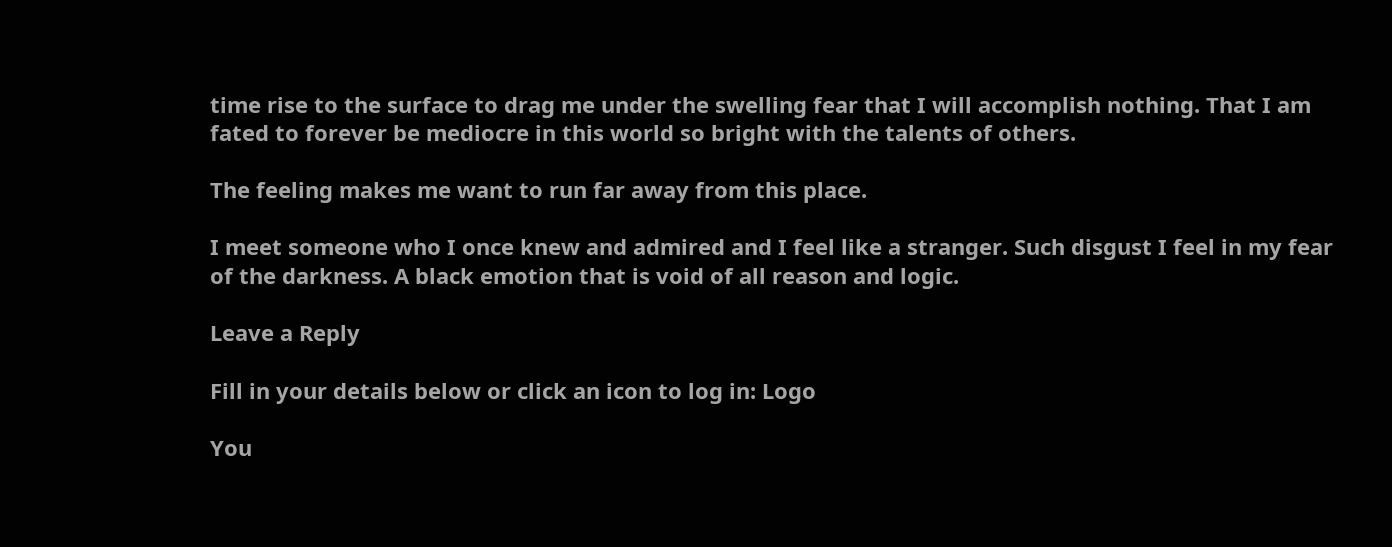time rise to the surface to drag me under the swelling fear that I will accomplish nothing. That I am fated to forever be mediocre in this world so bright with the talents of others.

The feeling makes me want to run far away from this place.

I meet someone who I once knew and admired and I feel like a stranger. Such disgust I feel in my fear of the darkness. A black emotion that is void of all reason and logic.

Leave a Reply

Fill in your details below or click an icon to log in: Logo

You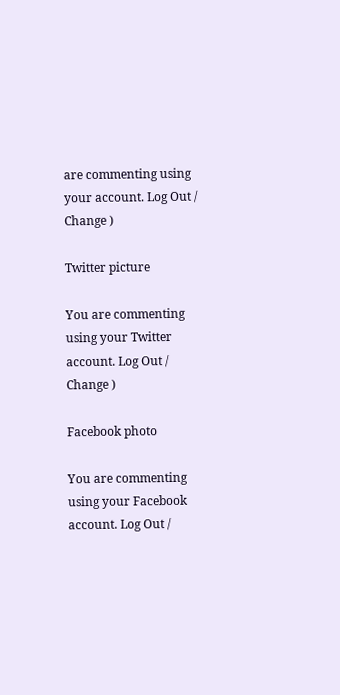are commenting using your account. Log Out /  Change )

Twitter picture

You are commenting using your Twitter account. Log Out /  Change )

Facebook photo

You are commenting using your Facebook account. Log Out /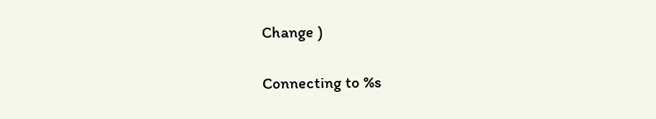Change )

Connecting to %s